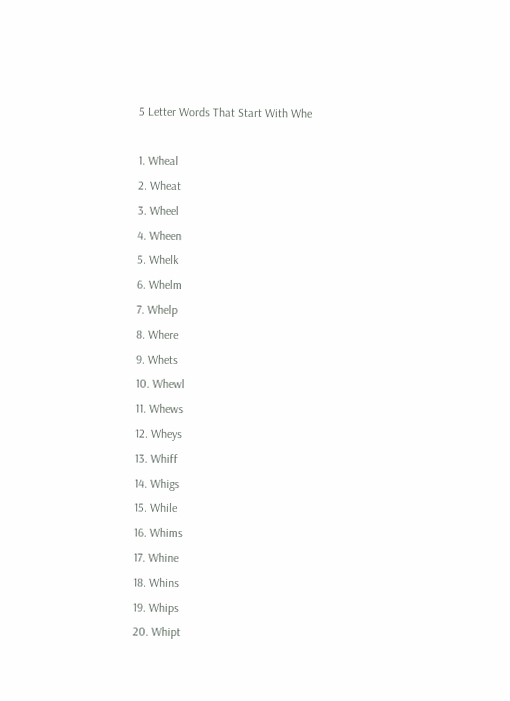5 Letter Words That Start With Whe

1. Wheal
2. Wheat
3. Wheel
4. Wheen
5. Whelk
6. Whelm
7. Whelp
8. Where
9. Whets
10. Whewl
11. Whews
12. Wheys
13. Whiff
14. Whigs
15. While
16. Whims
17. Whine
18. Whins
19. Whips
20. Whipt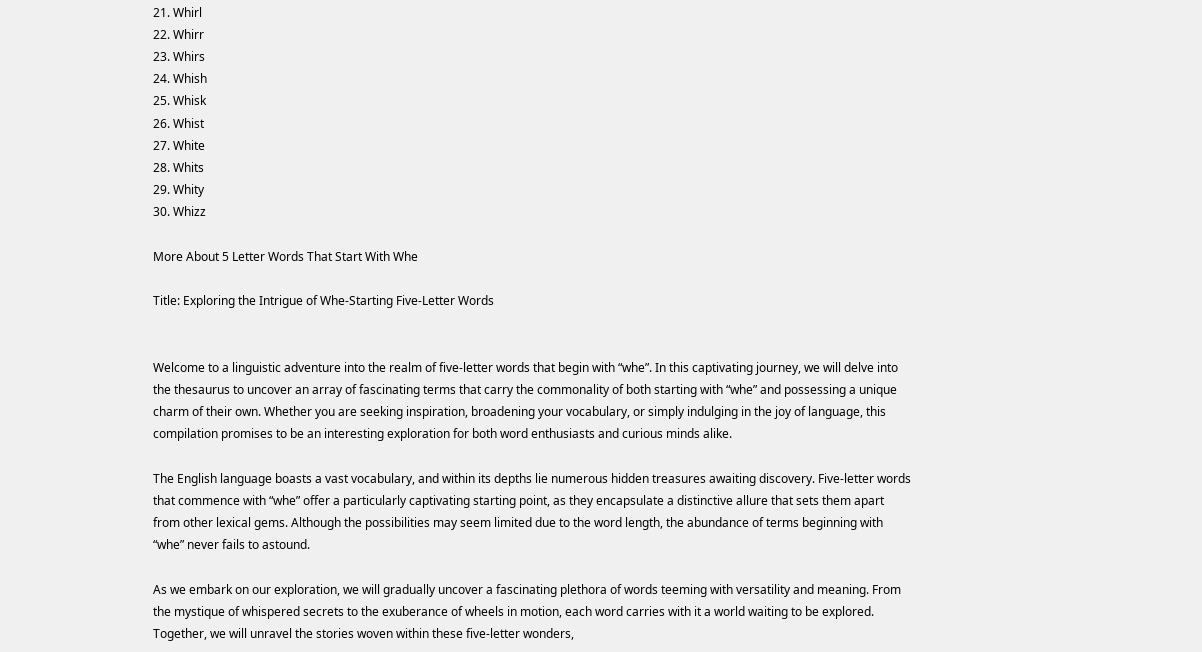21. Whirl
22. Whirr
23. Whirs
24. Whish
25. Whisk
26. Whist
27. White
28. Whits
29. Whity
30. Whizz

More About 5 Letter Words That Start With Whe

Title: Exploring the Intrigue of Whe-Starting Five-Letter Words


Welcome to a linguistic adventure into the realm of five-letter words that begin with “whe”. In this captivating journey, we will delve into the thesaurus to uncover an array of fascinating terms that carry the commonality of both starting with “whe” and possessing a unique charm of their own. Whether you are seeking inspiration, broadening your vocabulary, or simply indulging in the joy of language, this compilation promises to be an interesting exploration for both word enthusiasts and curious minds alike.

The English language boasts a vast vocabulary, and within its depths lie numerous hidden treasures awaiting discovery. Five-letter words that commence with “whe” offer a particularly captivating starting point, as they encapsulate a distinctive allure that sets them apart from other lexical gems. Although the possibilities may seem limited due to the word length, the abundance of terms beginning with “whe” never fails to astound.

As we embark on our exploration, we will gradually uncover a fascinating plethora of words teeming with versatility and meaning. From the mystique of whispered secrets to the exuberance of wheels in motion, each word carries with it a world waiting to be explored. Together, we will unravel the stories woven within these five-letter wonders,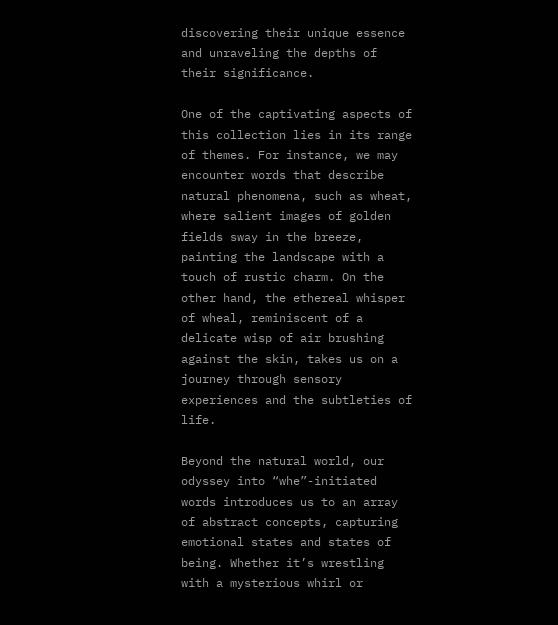discovering their unique essence and unraveling the depths of their significance.

One of the captivating aspects of this collection lies in its range of themes. For instance, we may encounter words that describe natural phenomena, such as wheat, where salient images of golden fields sway in the breeze, painting the landscape with a touch of rustic charm. On the other hand, the ethereal whisper of wheal, reminiscent of a delicate wisp of air brushing against the skin, takes us on a journey through sensory experiences and the subtleties of life.

Beyond the natural world, our odyssey into “whe”-initiated words introduces us to an array of abstract concepts, capturing emotional states and states of being. Whether it’s wrestling with a mysterious whirl or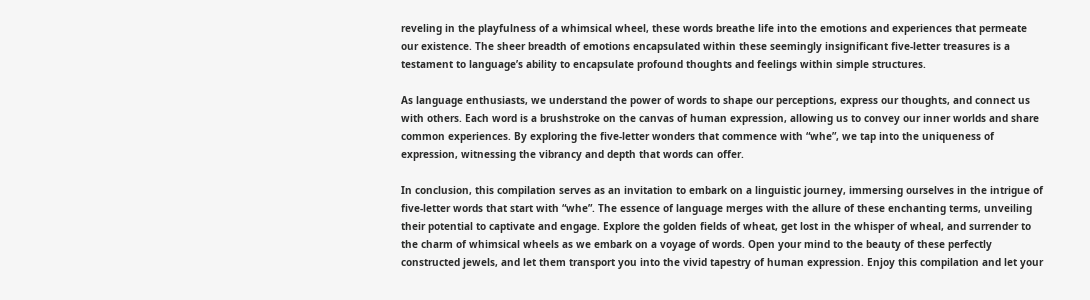reveling in the playfulness of a whimsical wheel, these words breathe life into the emotions and experiences that permeate our existence. The sheer breadth of emotions encapsulated within these seemingly insignificant five-letter treasures is a testament to language’s ability to encapsulate profound thoughts and feelings within simple structures.

As language enthusiasts, we understand the power of words to shape our perceptions, express our thoughts, and connect us with others. Each word is a brushstroke on the canvas of human expression, allowing us to convey our inner worlds and share common experiences. By exploring the five-letter wonders that commence with “whe”, we tap into the uniqueness of expression, witnessing the vibrancy and depth that words can offer.

In conclusion, this compilation serves as an invitation to embark on a linguistic journey, immersing ourselves in the intrigue of five-letter words that start with “whe”. The essence of language merges with the allure of these enchanting terms, unveiling their potential to captivate and engage. Explore the golden fields of wheat, get lost in the whisper of wheal, and surrender to the charm of whimsical wheels as we embark on a voyage of words. Open your mind to the beauty of these perfectly constructed jewels, and let them transport you into the vivid tapestry of human expression. Enjoy this compilation and let your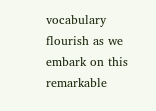vocabulary flourish as we embark on this remarkable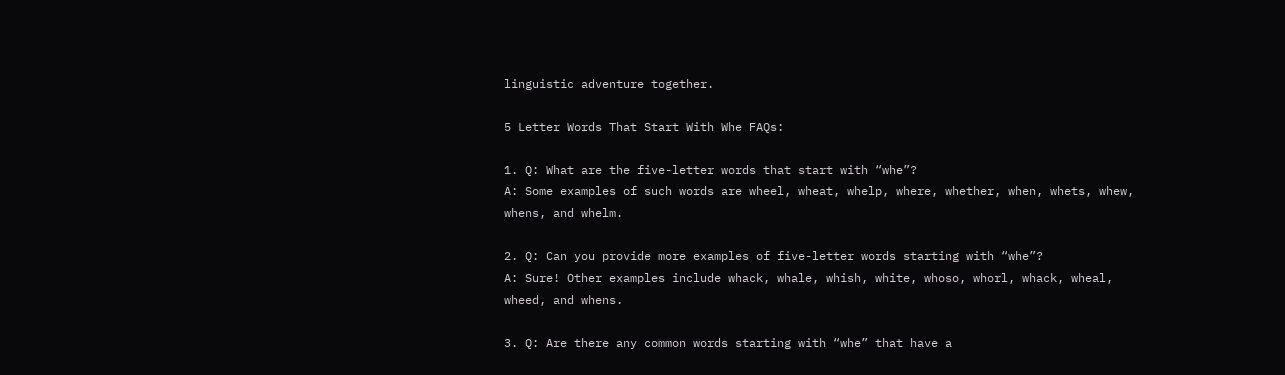linguistic adventure together.

5 Letter Words That Start With Whe FAQs:

1. Q: What are the five-letter words that start with “whe”?
A: Some examples of such words are wheel, wheat, whelp, where, whether, when, whets, whew, whens, and whelm.

2. Q: Can you provide more examples of five-letter words starting with “whe”?
A: Sure! Other examples include whack, whale, whish, white, whoso, whorl, whack, wheal, wheed, and whens.

3. Q: Are there any common words starting with “whe” that have a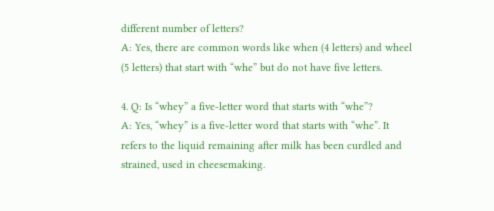different number of letters?
A: Yes, there are common words like when (4 letters) and wheel (5 letters) that start with “whe” but do not have five letters.

4. Q: Is “whey” a five-letter word that starts with “whe”?
A: Yes, “whey” is a five-letter word that starts with “whe”. It refers to the liquid remaining after milk has been curdled and strained, used in cheesemaking.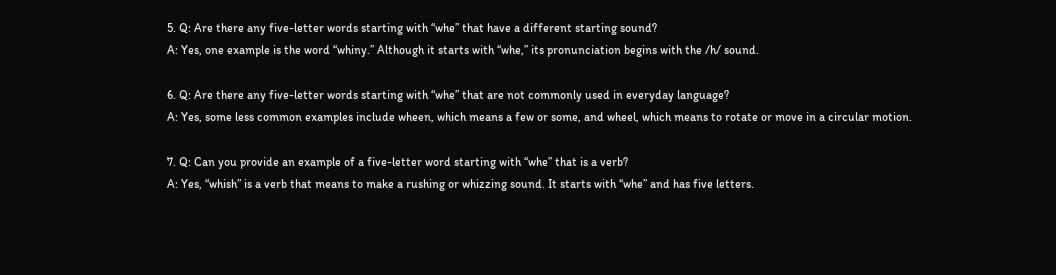5. Q: Are there any five-letter words starting with “whe” that have a different starting sound?
A: Yes, one example is the word “whiny.” Although it starts with “whe,” its pronunciation begins with the /h/ sound.

6. Q: Are there any five-letter words starting with “whe” that are not commonly used in everyday language?
A: Yes, some less common examples include wheen, which means a few or some, and wheel, which means to rotate or move in a circular motion.

7. Q: Can you provide an example of a five-letter word starting with “whe” that is a verb?
A: Yes, “whish” is a verb that means to make a rushing or whizzing sound. It starts with “whe” and has five letters.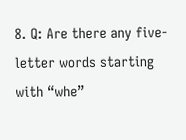8. Q: Are there any five-letter words starting with “whe”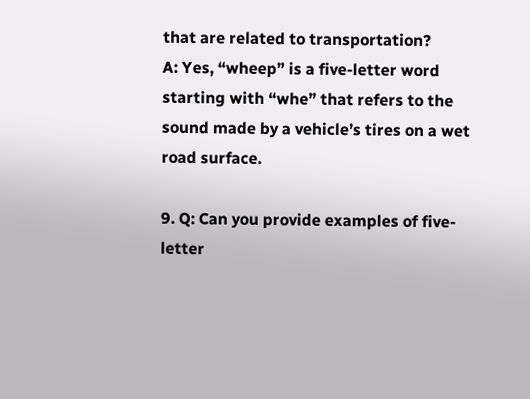that are related to transportation?
A: Yes, “wheep” is a five-letter word starting with “whe” that refers to the sound made by a vehicle’s tires on a wet road surface.

9. Q: Can you provide examples of five-letter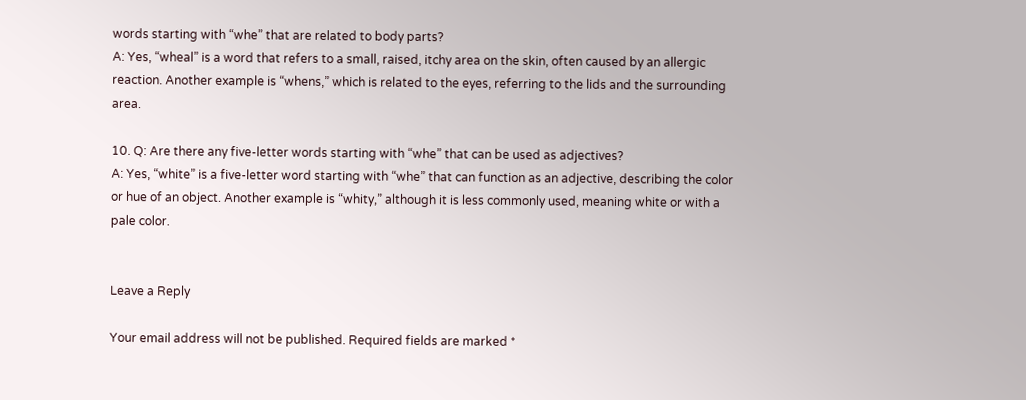words starting with “whe” that are related to body parts?
A: Yes, “wheal” is a word that refers to a small, raised, itchy area on the skin, often caused by an allergic reaction. Another example is “whens,” which is related to the eyes, referring to the lids and the surrounding area.

10. Q: Are there any five-letter words starting with “whe” that can be used as adjectives?
A: Yes, “white” is a five-letter word starting with “whe” that can function as an adjective, describing the color or hue of an object. Another example is “whity,” although it is less commonly used, meaning white or with a pale color.


Leave a Reply

Your email address will not be published. Required fields are marked *